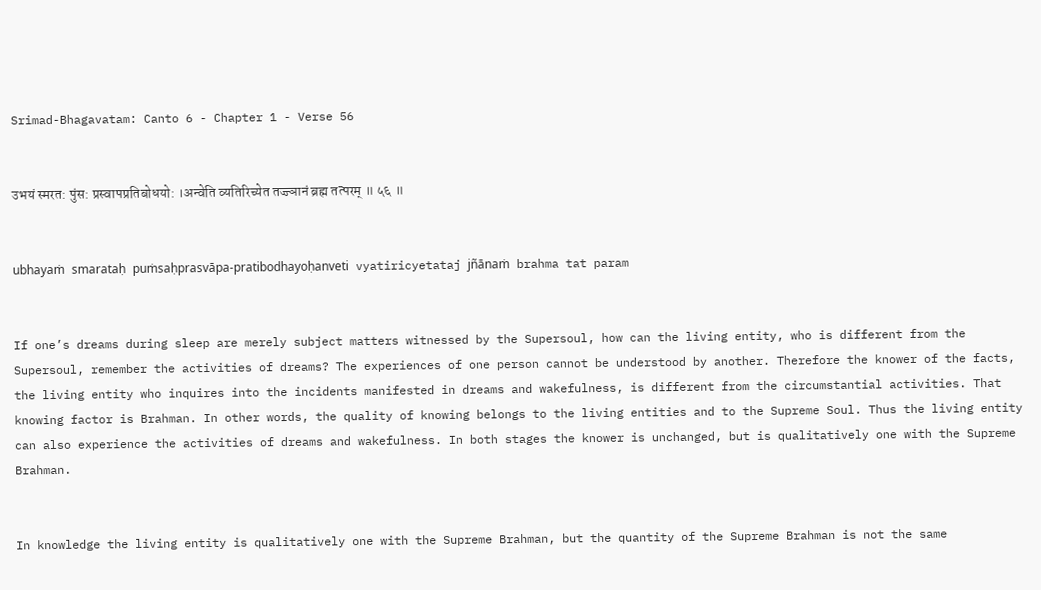Srimad-Bhagavatam: Canto 6 - Chapter 1 - Verse 56


उभयं स्मरत: पुंस: प्रस्वापप्रतिबोधयो: ।अन्वेति व्यतिरिच्येत तज्ज्ञानं ब्रह्म तत्परम् ॥ ५६ ॥


ubhayaṁ smarataḥ puṁsaḥprasvāpa-pratibodhayoḥanveti vyatiricyetataj jñānaṁ brahma tat param


If one’s dreams during sleep are merely subject matters witnessed by the Supersoul, how can the living entity, who is different from the Supersoul, remember the activities of dreams? The experiences of one person cannot be understood by another. Therefore the knower of the facts, the living entity who inquires into the incidents manifested in dreams and wakefulness, is different from the circumstantial activities. That knowing factor is Brahman. In other words, the quality of knowing belongs to the living entities and to the Supreme Soul. Thus the living entity can also experience the activities of dreams and wakefulness. In both stages the knower is unchanged, but is qualitatively one with the Supreme Brahman.


In knowledge the living entity is qualitatively one with the Supreme Brahman, but the quantity of the Supreme Brahman is not the same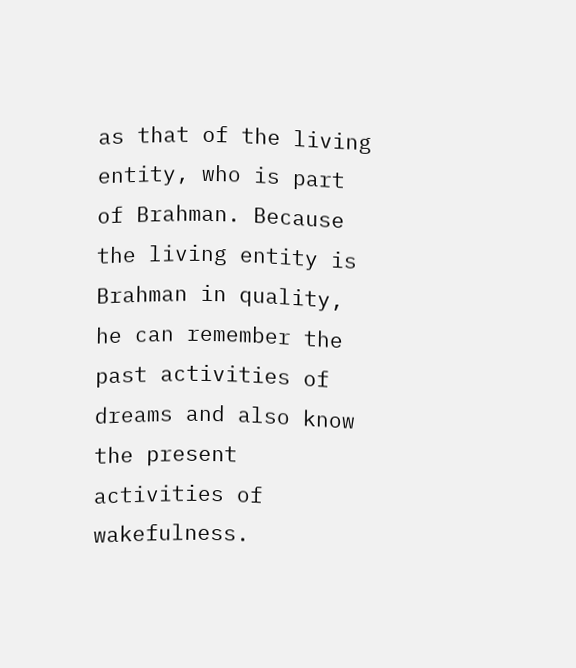as that of the living entity, who is part of Brahman. Because the living entity is Brahman in quality, he can remember the past activities of dreams and also know the present activities of wakefulness.